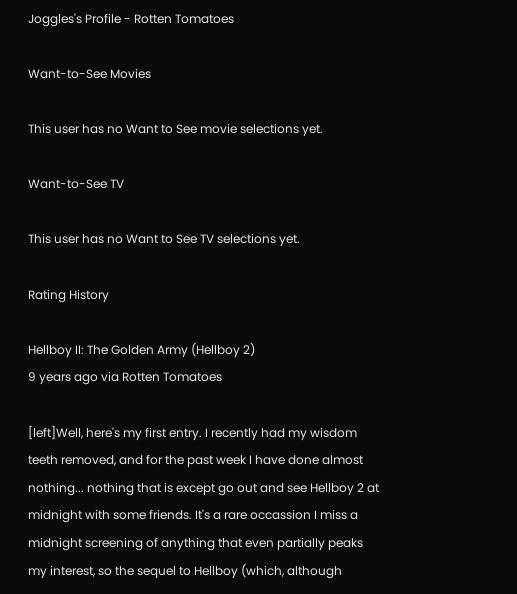Joggles's Profile - Rotten Tomatoes

Want-to-See Movies

This user has no Want to See movie selections yet.

Want-to-See TV

This user has no Want to See TV selections yet.

Rating History

Hellboy II: The Golden Army (Hellboy 2)
9 years ago via Rotten Tomatoes

[left]Well, here's my first entry. I recently had my wisdom teeth removed, and for the past week I have done almost nothing... nothing that is except go out and see Hellboy 2 at midnight with some friends. It's a rare occassion I miss a midnight screening of anything that even partially peaks my interest, so the sequel to Hellboy (which, although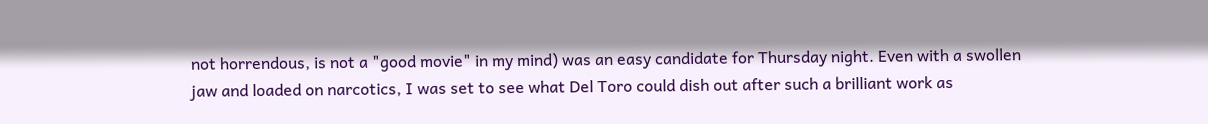not horrendous, is not a "good movie" in my mind) was an easy candidate for Thursday night. Even with a swollen jaw and loaded on narcotics, I was set to see what Del Toro could dish out after such a brilliant work as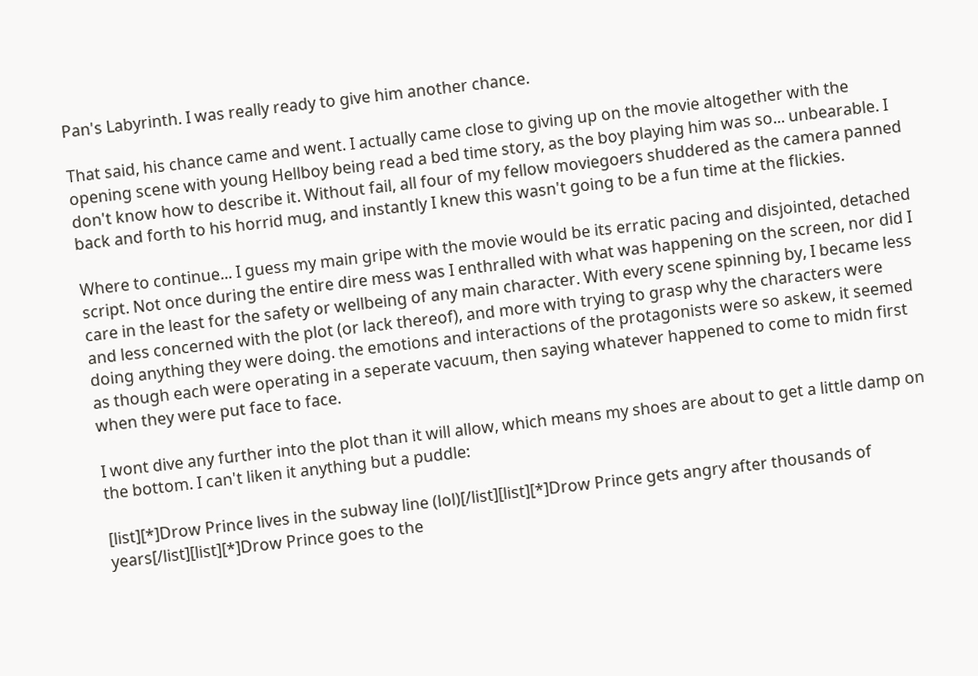Pan's Labyrinth. I was really ready to give him another chance.

That said, his chance came and went. I actually came close to giving up on the movie altogether with the opening scene with young Hellboy being read a bed time story, as the boy playing him was so... unbearable. I don't know how to describe it. Without fail, all four of my fellow moviegoers shuddered as the camera panned back and forth to his horrid mug, and instantly I knew this wasn't going to be a fun time at the flickies.

Where to continue... I guess my main gripe with the movie would be its erratic pacing and disjointed, detached script. Not once during the entire dire mess was I enthralled with what was happening on the screen, nor did I care in the least for the safety or wellbeing of any main character. With every scene spinning by, I became less and less concerned with the plot (or lack thereof), and more with trying to grasp why the characters were doing anything they were doing. the emotions and interactions of the protagonists were so askew, it seemed as though each were operating in a seperate vacuum, then saying whatever happened to come to midn first when they were put face to face.

I wont dive any further into the plot than it will allow, which means my shoes are about to get a little damp on the bottom. I can't liken it anything but a puddle:

[list][*]Drow Prince lives in the subway line (lol)[/list][list][*]Drow Prince gets angry after thousands of years[/list][list][*]Drow Prince goes to the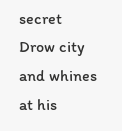secret Drow city and whines at his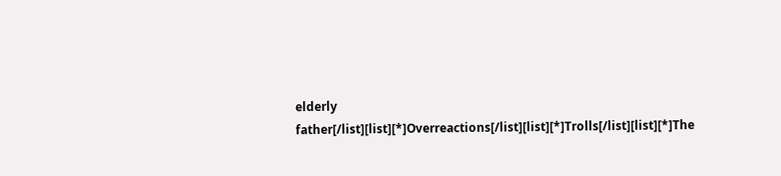elderly father[/list][list][*]Overreactions[/list][list][*]Trolls[/list][list][*]The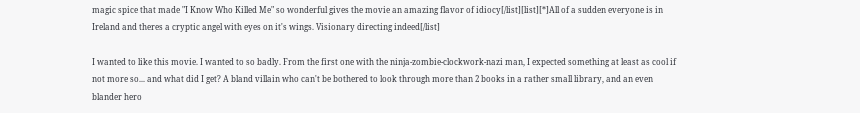magic spice that made "I Know Who Killed Me" so wonderful gives the movie an amazing flavor of idiocy[/list][list][*]All of a sudden everyone is in Ireland and theres a cryptic angel with eyes on it's wings. Visionary directing indeed[/list]

I wanted to like this movie. I wanted to so badly. From the first one with the ninja-zombie-clockwork-nazi man, I expected something at least as cool if not more so... and what did I get? A bland villain who can't be bothered to look through more than 2 books in a rather small library, and an even blander hero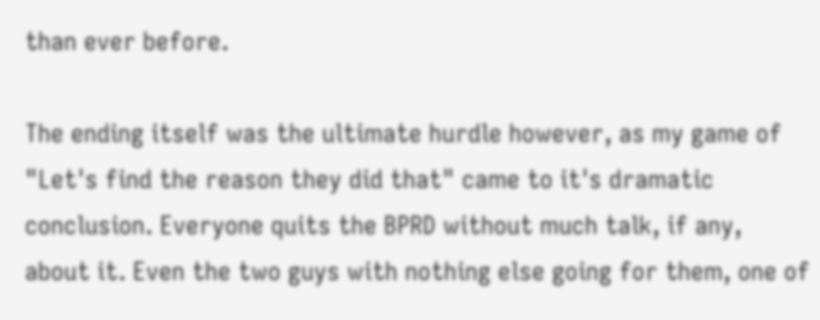than ever before.

The ending itself was the ultimate hurdle however, as my game of "Let's find the reason they did that" came to it's dramatic conclusion. Everyone quits the BPRD without much talk, if any, about it. Even the two guys with nothing else going for them, one of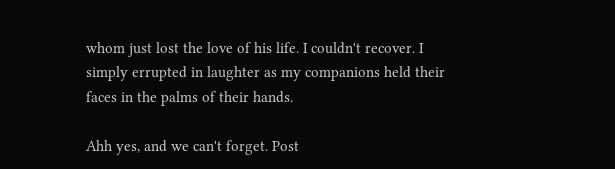whom just lost the love of his life. I couldn't recover. I simply errupted in laughter as my companions held their faces in the palms of their hands.

Ahh yes, and we can't forget. Post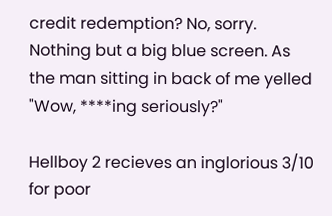credit redemption? No, sorry. Nothing but a big blue screen. As the man sitting in back of me yelled "Wow, ****ing seriously?"

Hellboy 2 recieves an inglorious 3/10 for poor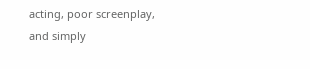acting, poor screenplay, and simply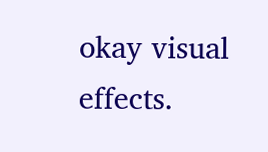okay visual effects.